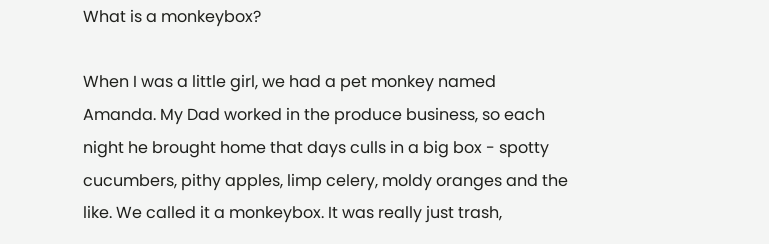What is a monkeybox?

When I was a little girl, we had a pet monkey named Amanda. My Dad worked in the produce business, so each night he brought home that days culls in a big box - spotty cucumbers, pithy apples, limp celery, moldy oranges and the like. We called it a monkeybox. It was really just trash,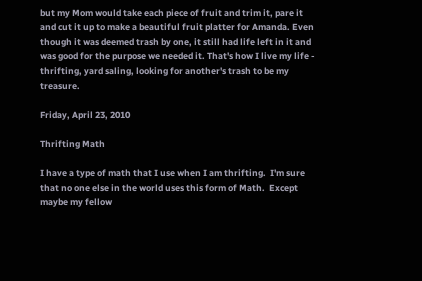but my Mom would take each piece of fruit and trim it, pare it and cut it up to make a beautiful fruit platter for Amanda. Even though it was deemed trash by one, it still had life left in it and was good for the purpose we needed it. That's how I live my life - thrifting, yard saling, looking for another's trash to be my treasure.

Friday, April 23, 2010

Thrifting Math

I have a type of math that I use when I am thrifting.  I'm sure that no one else in the world uses this form of Math.  Except maybe my fellow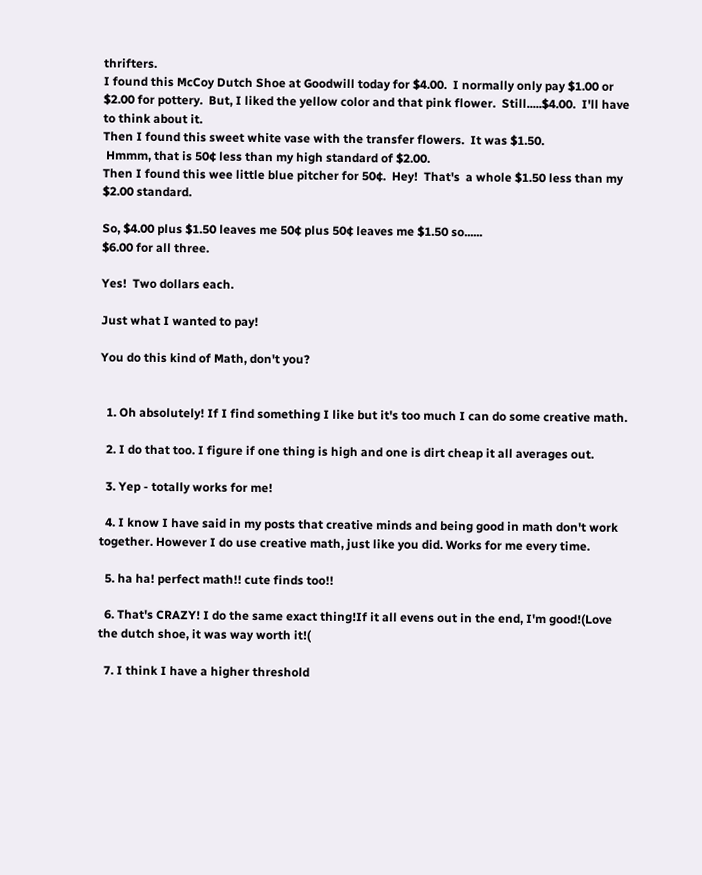thrifters.
I found this McCoy Dutch Shoe at Goodwill today for $4.00.  I normally only pay $1.00 or $2.00 for pottery.  But, I liked the yellow color and that pink flower.  Still.....$4.00.  I'll have to think about it.
Then I found this sweet white vase with the transfer flowers.  It was $1.50.
 Hmmm, that is 50¢ less than my high standard of $2.00.
Then I found this wee little blue pitcher for 50¢.  Hey!  That's  a whole $1.50 less than my $2.00 standard.

So, $4.00 plus $1.50 leaves me 50¢ plus 50¢ leaves me $1.50 so......
$6.00 for all three.

Yes!  Two dollars each.

Just what I wanted to pay!

You do this kind of Math, don't you?


  1. Oh absolutely! If I find something I like but it's too much I can do some creative math.

  2. I do that too. I figure if one thing is high and one is dirt cheap it all averages out.

  3. Yep - totally works for me!

  4. I know I have said in my posts that creative minds and being good in math don't work together. However I do use creative math, just like you did. Works for me every time.

  5. ha ha! perfect math!! cute finds too!!

  6. That's CRAZY! I do the same exact thing!If it all evens out in the end, I'm good!(Love the dutch shoe, it was way worth it!(

  7. I think I have a higher threshold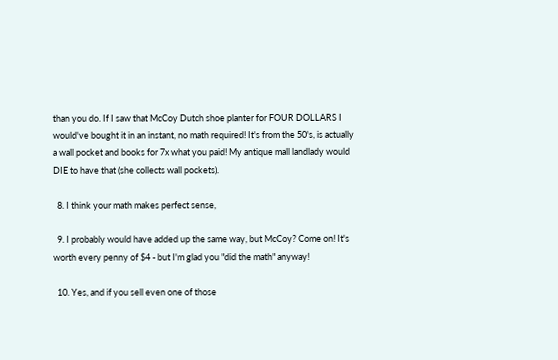than you do. If I saw that McCoy Dutch shoe planter for FOUR DOLLARS I would've bought it in an instant, no math required! It's from the 50's, is actually a wall pocket and books for 7x what you paid! My antique mall landlady would DIE to have that (she collects wall pockets).

  8. I think your math makes perfect sense,

  9. I probably would have added up the same way, but McCoy? Come on! It's worth every penny of $4 - but I'm glad you "did the math" anyway!

  10. Yes, and if you sell even one of those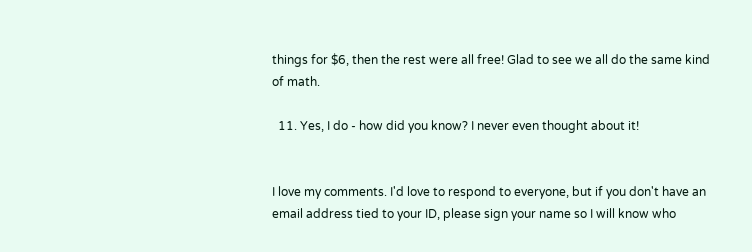things for $6, then the rest were all free! Glad to see we all do the same kind of math.

  11. Yes, I do - how did you know? I never even thought about it!


I love my comments. I'd love to respond to everyone, but if you don't have an email address tied to your ID, please sign your name so I will know who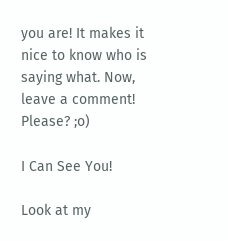you are! It makes it nice to know who is saying what. Now, leave a comment! Please? ;o)

I Can See You!

Look at my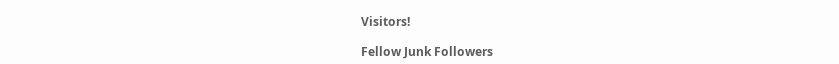Visitors!

Fellow Junk Followers